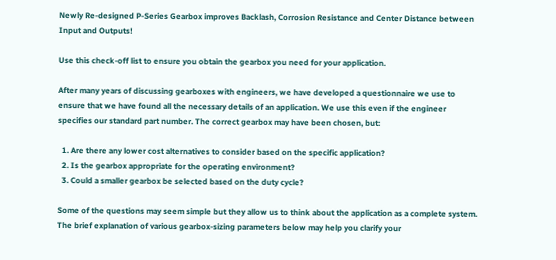Newly Re-designed P-Series Gearbox improves Backlash, Corrosion Resistance and Center Distance between Input and Outputs!

Use this check-off list to ensure you obtain the gearbox you need for your application.

After many years of discussing gearboxes with engineers, we have developed a questionnaire we use to ensure that we have found all the necessary details of an application. We use this even if the engineer specifies our standard part number. The correct gearbox may have been chosen, but:

  1. Are there any lower cost alternatives to consider based on the specific application?
  2. Is the gearbox appropriate for the operating environment?
  3. Could a smaller gearbox be selected based on the duty cycle?

Some of the questions may seem simple but they allow us to think about the application as a complete system. The brief explanation of various gearbox-sizing parameters below may help you clarify your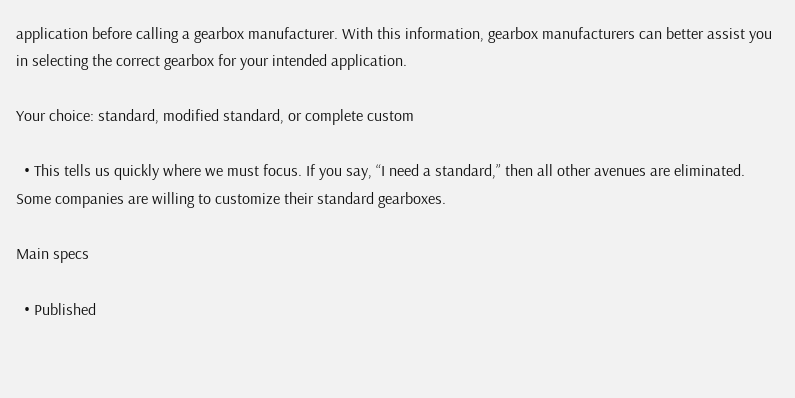application before calling a gearbox manufacturer. With this information, gearbox manufacturers can better assist you in selecting the correct gearbox for your intended application.

Your choice: standard, modified standard, or complete custom

  • This tells us quickly where we must focus. If you say, “I need a standard,” then all other avenues are eliminated. Some companies are willing to customize their standard gearboxes.

Main specs

  • Published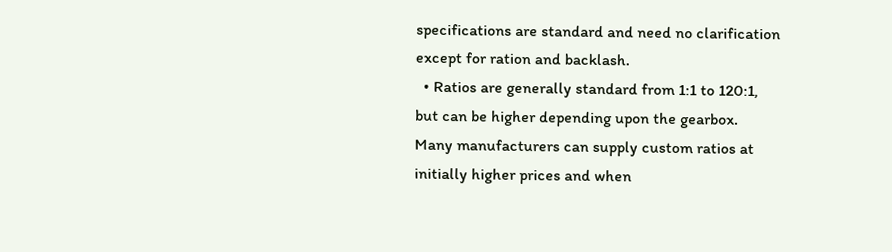specifications are standard and need no clarification except for ration and backlash.
  • Ratios are generally standard from 1:1 to 120:1, but can be higher depending upon the gearbox. Many manufacturers can supply custom ratios at initially higher prices and when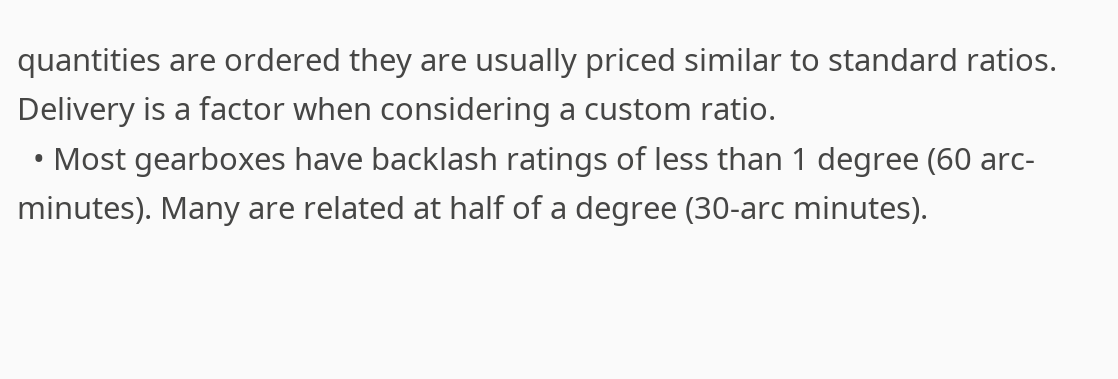quantities are ordered they are usually priced similar to standard ratios. Delivery is a factor when considering a custom ratio.
  • Most gearboxes have backlash ratings of less than 1 degree (60 arc-minutes). Many are related at half of a degree (30-arc minutes).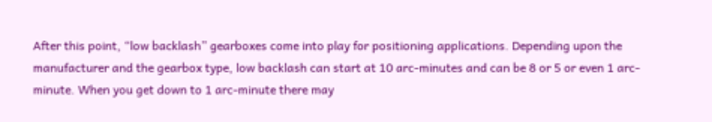After this point, “low backlash” gearboxes come into play for positioning applications. Depending upon the manufacturer and the gearbox type, low backlash can start at 10 arc-minutes and can be 8 or 5 or even 1 arc-minute. When you get down to 1 arc-minute there may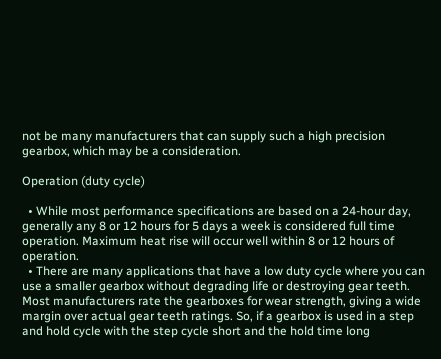not be many manufacturers that can supply such a high precision gearbox, which may be a consideration.

Operation (duty cycle)

  • While most performance specifications are based on a 24-hour day, generally any 8 or 12 hours for 5 days a week is considered full time operation. Maximum heat rise will occur well within 8 or 12 hours of operation.
  • There are many applications that have a low duty cycle where you can use a smaller gearbox without degrading life or destroying gear teeth. Most manufacturers rate the gearboxes for wear strength, giving a wide margin over actual gear teeth ratings. So, if a gearbox is used in a step and hold cycle with the step cycle short and the hold time long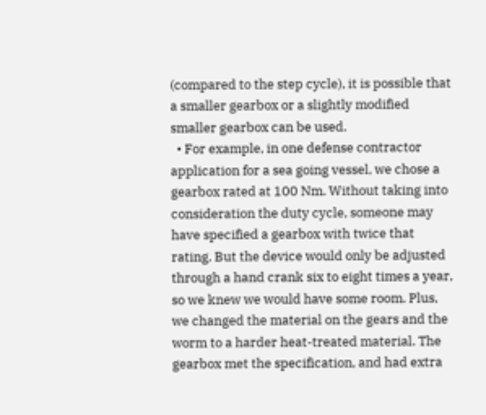(compared to the step cycle), it is possible that a smaller gearbox or a slightly modified smaller gearbox can be used.
  • For example, in one defense contractor application for a sea going vessel, we chose a gearbox rated at 100 Nm. Without taking into consideration the duty cycle, someone may have specified a gearbox with twice that rating. But the device would only be adjusted through a hand crank six to eight times a year, so we knew we would have some room. Plus, we changed the material on the gears and the worm to a harder heat-treated material. The gearbox met the specification, and had extra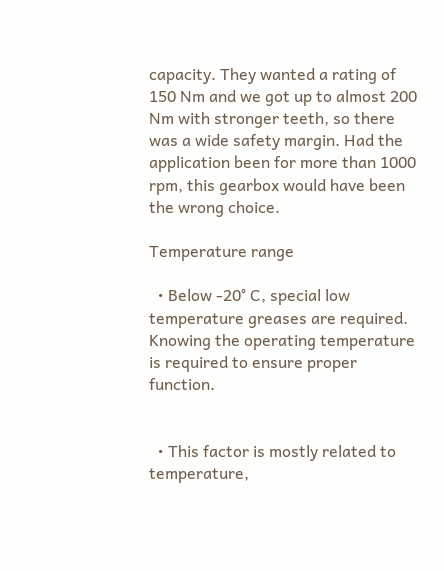capacity. They wanted a rating of 150 Nm and we got up to almost 200 Nm with stronger teeth, so there was a wide safety margin. Had the application been for more than 1000 rpm, this gearbox would have been the wrong choice.

Temperature range

  • Below -20° C, special low temperature greases are required. Knowing the operating temperature is required to ensure proper function.


  • This factor is mostly related to temperature,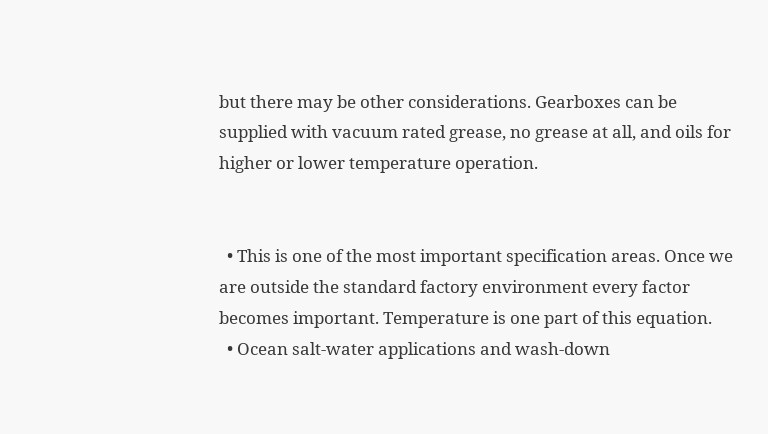but there may be other considerations. Gearboxes can be supplied with vacuum rated grease, no grease at all, and oils for higher or lower temperature operation.


  • This is one of the most important specification areas. Once we are outside the standard factory environment every factor becomes important. Temperature is one part of this equation.
  • Ocean salt-water applications and wash-down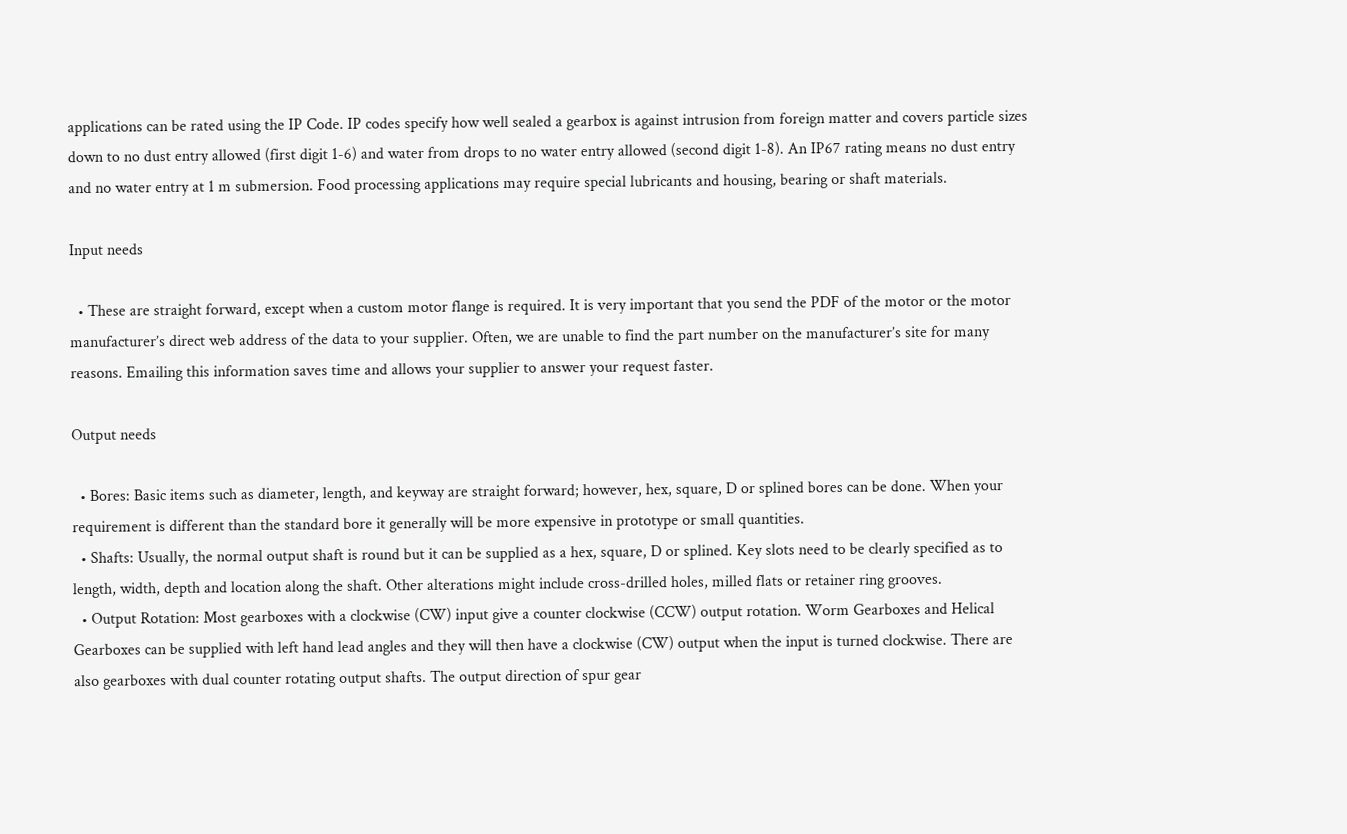applications can be rated using the IP Code. IP codes specify how well sealed a gearbox is against intrusion from foreign matter and covers particle sizes down to no dust entry allowed (first digit 1-6) and water from drops to no water entry allowed (second digit 1-8). An IP67 rating means no dust entry and no water entry at 1 m submersion. Food processing applications may require special lubricants and housing, bearing or shaft materials.

Input needs

  • These are straight forward, except when a custom motor flange is required. It is very important that you send the PDF of the motor or the motor manufacturer’s direct web address of the data to your supplier. Often, we are unable to find the part number on the manufacturer’s site for many reasons. Emailing this information saves time and allows your supplier to answer your request faster.

Output needs

  • Bores: Basic items such as diameter, length, and keyway are straight forward; however, hex, square, D or splined bores can be done. When your requirement is different than the standard bore it generally will be more expensive in prototype or small quantities.
  • Shafts: Usually, the normal output shaft is round but it can be supplied as a hex, square, D or splined. Key slots need to be clearly specified as to length, width, depth and location along the shaft. Other alterations might include cross-drilled holes, milled flats or retainer ring grooves.
  • Output Rotation: Most gearboxes with a clockwise (CW) input give a counter clockwise (CCW) output rotation. Worm Gearboxes and Helical Gearboxes can be supplied with left hand lead angles and they will then have a clockwise (CW) output when the input is turned clockwise. There are also gearboxes with dual counter rotating output shafts. The output direction of spur gear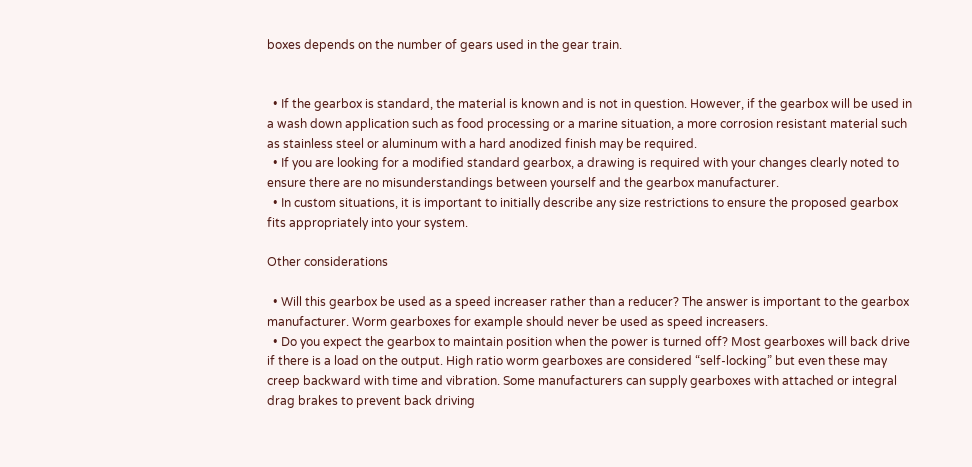boxes depends on the number of gears used in the gear train.


  • If the gearbox is standard, the material is known and is not in question. However, if the gearbox will be used in a wash down application such as food processing or a marine situation, a more corrosion resistant material such as stainless steel or aluminum with a hard anodized finish may be required.
  • If you are looking for a modified standard gearbox, a drawing is required with your changes clearly noted to ensure there are no misunderstandings between yourself and the gearbox manufacturer.
  • In custom situations, it is important to initially describe any size restrictions to ensure the proposed gearbox fits appropriately into your system.

Other considerations

  • Will this gearbox be used as a speed increaser rather than a reducer? The answer is important to the gearbox manufacturer. Worm gearboxes for example should never be used as speed increasers.
  • Do you expect the gearbox to maintain position when the power is turned off? Most gearboxes will back drive if there is a load on the output. High ratio worm gearboxes are considered “self-locking” but even these may creep backward with time and vibration. Some manufacturers can supply gearboxes with attached or integral drag brakes to prevent back driving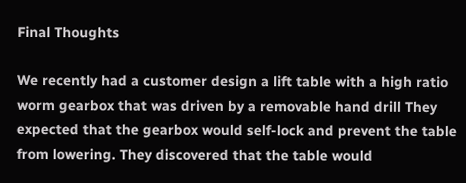Final Thoughts

We recently had a customer design a lift table with a high ratio worm gearbox that was driven by a removable hand drill They expected that the gearbox would self-lock and prevent the table from lowering. They discovered that the table would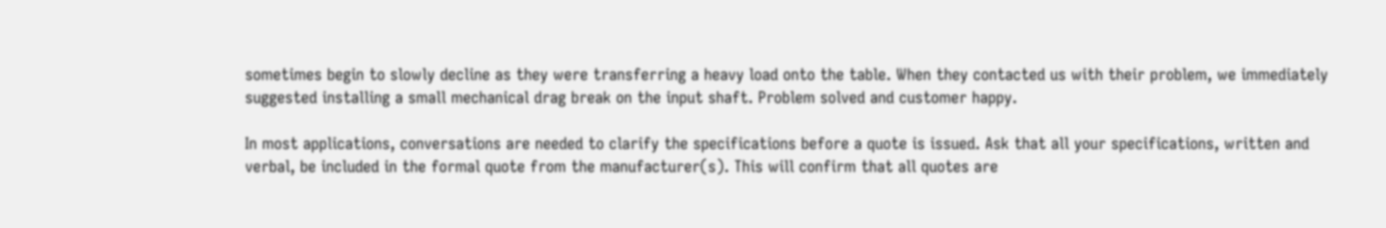sometimes begin to slowly decline as they were transferring a heavy load onto the table. When they contacted us with their problem, we immediately suggested installing a small mechanical drag break on the input shaft. Problem solved and customer happy.

In most applications, conversations are needed to clarify the specifications before a quote is issued. Ask that all your specifications, written and verbal, be included in the formal quote from the manufacturer(s). This will confirm that all quotes are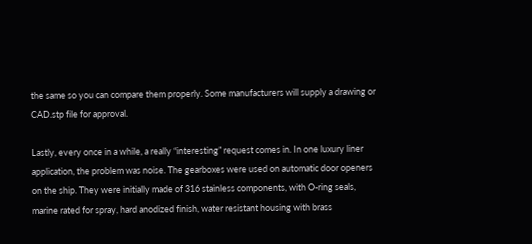the same so you can compare them properly. Some manufacturers will supply a drawing or CAD.stp file for approval.

Lastly, every once in a while, a really “interesting” request comes in. In one luxury liner application, the problem was noise. The gearboxes were used on automatic door openers on the ship. They were initially made of 316 stainless components, with O-ring seals, marine rated for spray, hard anodized finish, water resistant housing with brass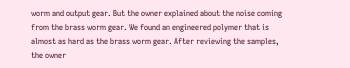worm and output gear. But the owner explained about the noise coming from the brass worm gear. We found an engineered polymer that is almost as hard as the brass worm gear. After reviewing the samples, the owner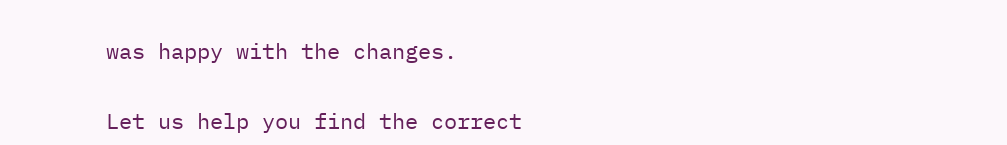was happy with the changes.

Let us help you find the correct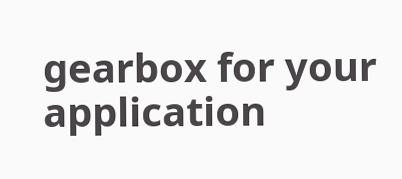gearbox for your application